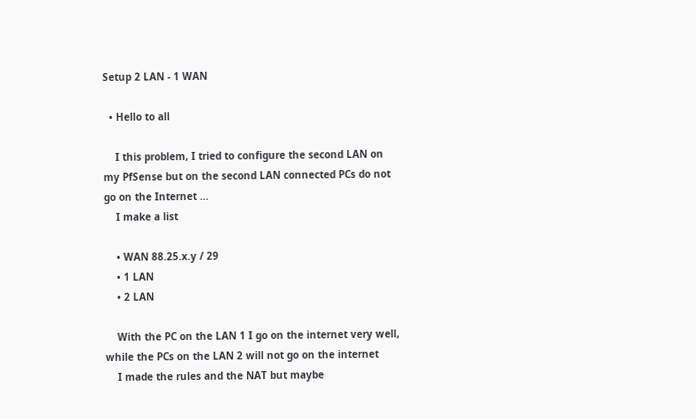Setup 2 LAN - 1 WAN

  • Hello to all

    I this problem, I tried to configure the second LAN on my PfSense but on the second LAN connected PCs do not go on the Internet …
    I make a list

    • WAN 88.25.x.y / 29
    • 1 LAN
    • 2 LAN

    With the PC on the LAN 1 I go on the internet very well, while the PCs on the LAN 2 will not go on the internet
    I made the rules and the NAT but maybe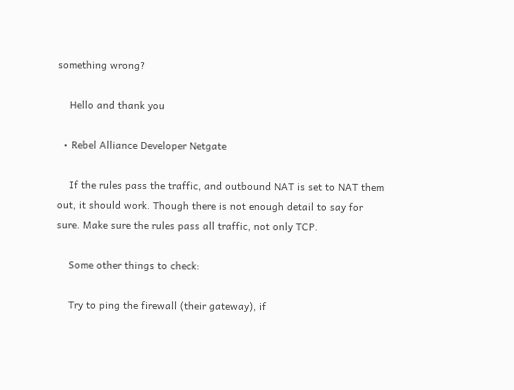something wrong?

    Hello and thank you

  • Rebel Alliance Developer Netgate

    If the rules pass the traffic, and outbound NAT is set to NAT them out, it should work. Though there is not enough detail to say for sure. Make sure the rules pass all traffic, not only TCP.

    Some other things to check:

    Try to ping the firewall (their gateway), if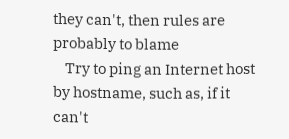they can't, then rules are probably to blame
    Try to ping an Internet host by hostname, such as, if it can't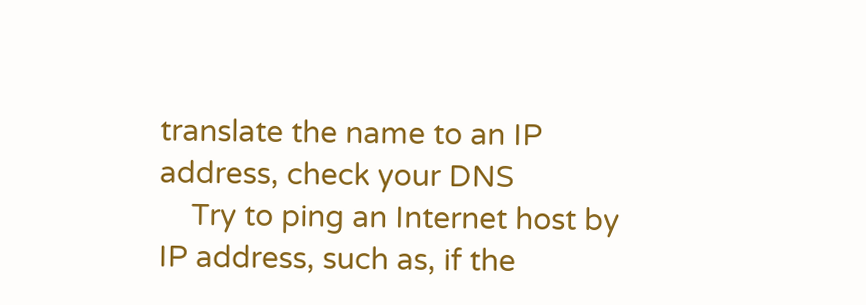translate the name to an IP address, check your DNS
    Try to ping an Internet host by IP address, such as, if the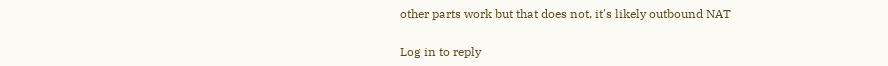other parts work but that does not, it's likely outbound NAT

Log in to reply